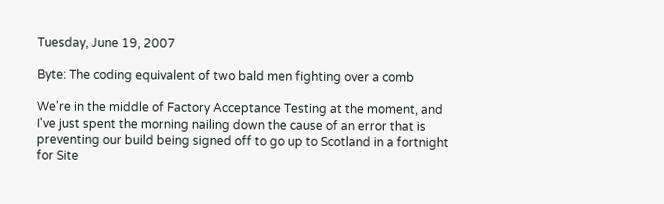Tuesday, June 19, 2007

Byte: The coding equivalent of two bald men fighting over a comb

We're in the middle of Factory Acceptance Testing at the moment, and I've just spent the morning nailing down the cause of an error that is preventing our build being signed off to go up to Scotland in a fortnight for Site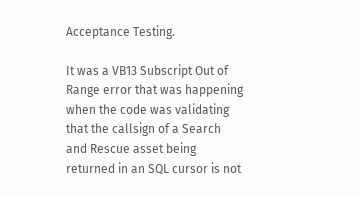Acceptance Testing.

It was a VB13 Subscript Out of Range error that was happening when the code was validating that the callsign of a Search and Rescue asset being returned in an SQL cursor is not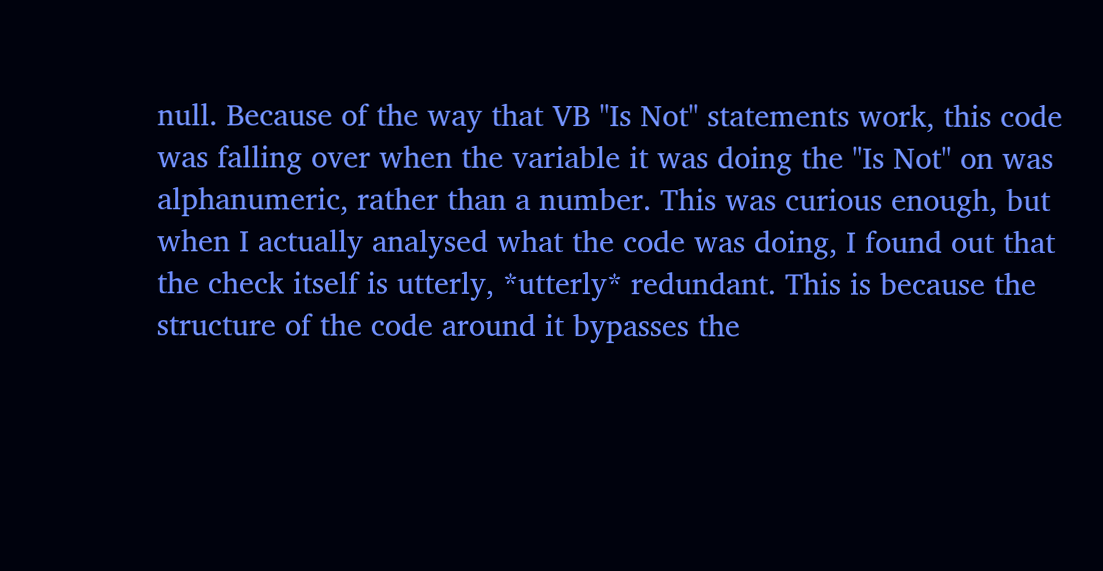null. Because of the way that VB "Is Not" statements work, this code was falling over when the variable it was doing the "Is Not" on was alphanumeric, rather than a number. This was curious enough, but when I actually analysed what the code was doing, I found out that the check itself is utterly, *utterly* redundant. This is because the structure of the code around it bypasses the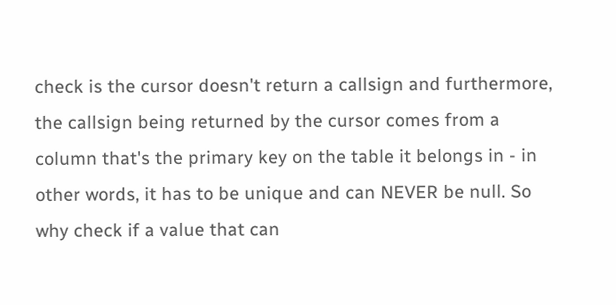check is the cursor doesn't return a callsign and furthermore, the callsign being returned by the cursor comes from a column that's the primary key on the table it belongs in - in other words, it has to be unique and can NEVER be null. So why check if a value that can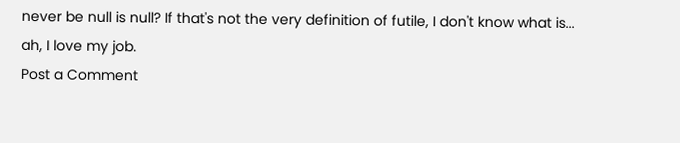never be null is null? If that's not the very definition of futile, I don't know what is... ah, I love my job.
Post a Comment